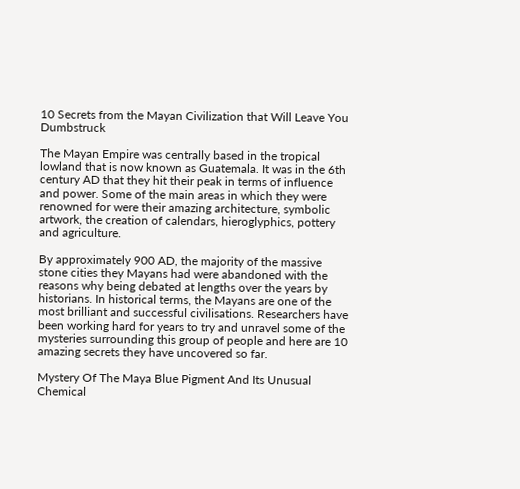10 Secrets from the Mayan Civilization that Will Leave You Dumbstruck

The Mayan Empire was centrally based in the tropical lowland that is now known as Guatemala. It was in the 6th century AD that they hit their peak in terms of influence and power. Some of the main areas in which they were renowned for were their amazing architecture, symbolic artwork, the creation of calendars, hieroglyphics, pottery and agriculture.

By approximately 900 AD, the majority of the massive stone cities they Mayans had were abandoned with the reasons why being debated at lengths over the years by historians. In historical terms, the Mayans are one of the most brilliant and successful civilisations. Researchers have been working hard for years to try and unravel some of the mysteries surrounding this group of people and here are 10 amazing secrets they have uncovered so far.

Mystery Of The Maya Blue Pigment And Its Unusual Chemical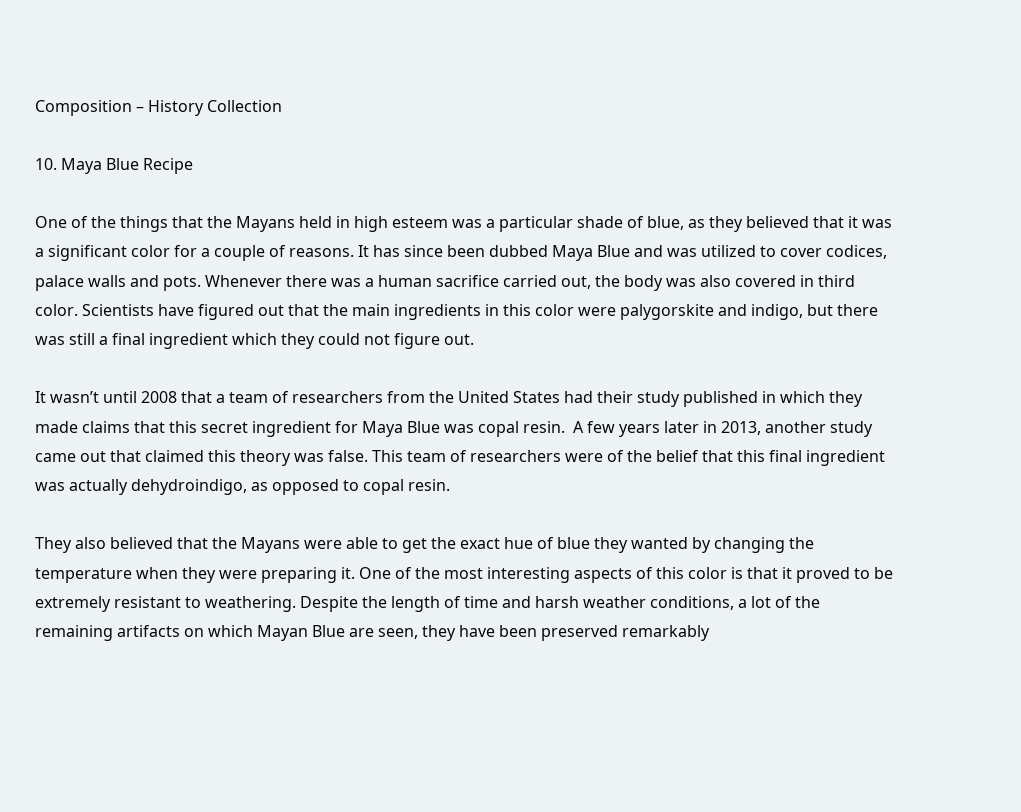Composition – History Collection

10. Maya Blue Recipe

One of the things that the Mayans held in high esteem was a particular shade of blue, as they believed that it was a significant color for a couple of reasons. It has since been dubbed Maya Blue and was utilized to cover codices, palace walls and pots. Whenever there was a human sacrifice carried out, the body was also covered in third color. Scientists have figured out that the main ingredients in this color were palygorskite and indigo, but there was still a final ingredient which they could not figure out.

It wasn’t until 2008 that a team of researchers from the United States had their study published in which they made claims that this secret ingredient for Maya Blue was copal resin.  A few years later in 2013, another study came out that claimed this theory was false. This team of researchers were of the belief that this final ingredient was actually dehydroindigo, as opposed to copal resin.

They also believed that the Mayans were able to get the exact hue of blue they wanted by changing the temperature when they were preparing it. One of the most interesting aspects of this color is that it proved to be extremely resistant to weathering. Despite the length of time and harsh weather conditions, a lot of the remaining artifacts on which Mayan Blue are seen, they have been preserved remarkably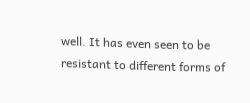well. It has even seen to be resistant to different forms of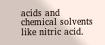acids and chemical solvents like nitric acid.